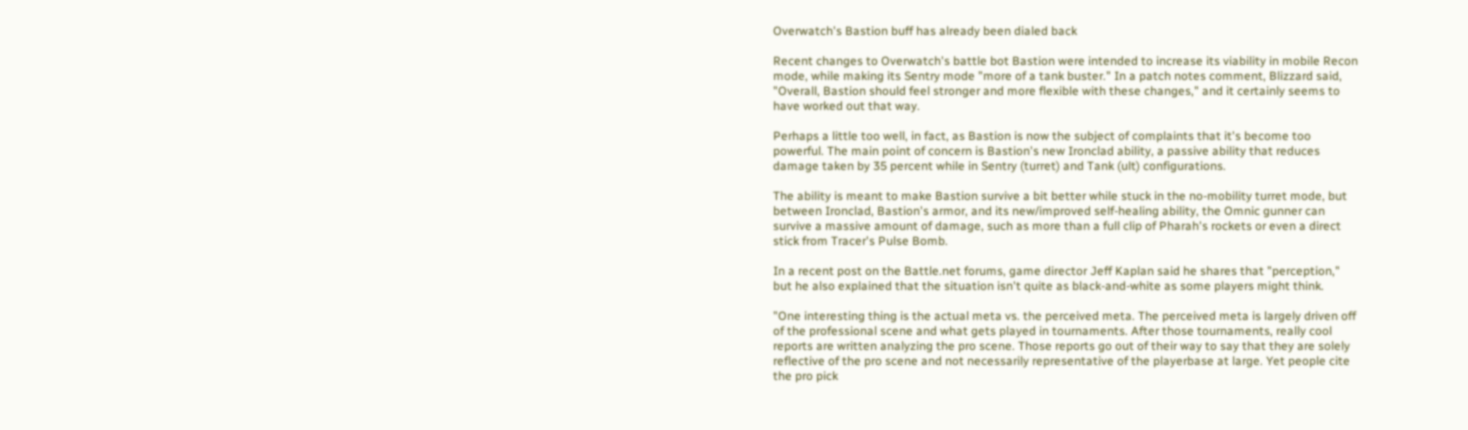Overwatch's Bastion buff has already been dialed back

Recent changes to Overwatch's battle bot Bastion were intended to increase its viability in mobile Recon mode, while making its Sentry mode "more of a tank buster." In a patch notes comment, Blizzard said, "Overall, Bastion should feel stronger and more flexible with these changes," and it certainly seems to have worked out that way.

Perhaps a little too well, in fact, as Bastion is now the subject of complaints that it's become too powerful. The main point of concern is Bastion's new Ironclad ability, a passive ability that reduces damage taken by 35 percent while in Sentry (turret) and Tank (ult) configurations.

The ability is meant to make Bastion survive a bit better while stuck in the no-mobility turret mode, but between Ironclad, Bastion's armor, and its new/improved self-healing ability, the Omnic gunner can survive a massive amount of damage, such as more than a full clip of Pharah's rockets or even a direct stick from Tracer's Pulse Bomb.

In a recent post on the Battle.net forums, game director Jeff Kaplan said he shares that "perception," but he also explained that the situation isn't quite as black-and-white as some players might think.

"One interesting thing is the actual meta vs. the perceived meta. The perceived meta is largely driven off of the professional scene and what gets played in tournaments. After those tournaments, really cool reports are written analyzing the pro scene. Those reports go out of their way to say that they are solely reflective of the pro scene and not necessarily representative of the playerbase at large. Yet people cite the pro pick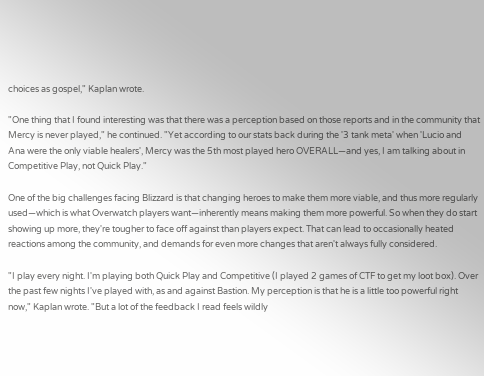choices as gospel," Kaplan wrote.

"One thing that I found interesting was that there was a perception based on those reports and in the community that Mercy is never played," he continued. "Yet according to our stats back during the '3 tank meta' when 'Lucio and Ana were the only viable healers', Mercy was the 5th most played hero OVERALL—and yes, I am talking about in Competitive Play, not Quick Play."

One of the big challenges facing Blizzard is that changing heroes to make them more viable, and thus more regularly used—which is what Overwatch players want—inherently means making them more powerful. So when they do start showing up more, they're tougher to face off against than players expect. That can lead to occasionally heated reactions among the community, and demands for even more changes that aren't always fully considered.

"I play every night. I'm playing both Quick Play and Competitive (I played 2 games of CTF to get my loot box). Over the past few nights I've played with, as and against Bastion. My perception is that he is a little too powerful right now," Kaplan wrote. "But a lot of the feedback I read feels wildly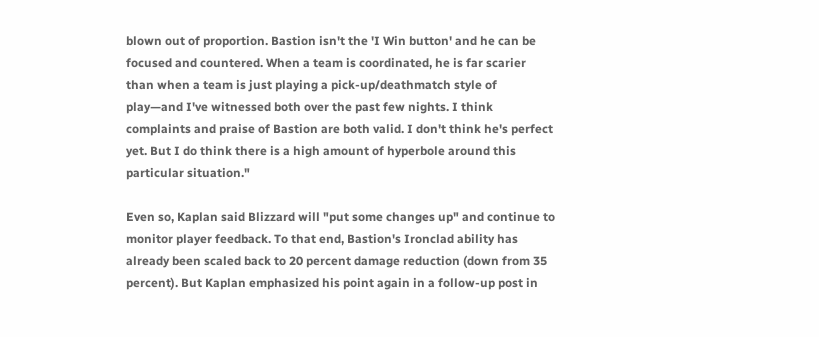blown out of proportion. Bastion isn't the 'I Win button' and he can be focused and countered. When a team is coordinated, he is far scarier than when a team is just playing a pick-up/deathmatch style of play—and I've witnessed both over the past few nights. I think complaints and praise of Bastion are both valid. I don't think he's perfect yet. But I do think there is a high amount of hyperbole around this particular situation."

Even so, Kaplan said Blizzard will "put some changes up" and continue to monitor player feedback. To that end, Bastion's Ironclad ability has already been scaled back to 20 percent damage reduction (down from 35 percent). But Kaplan emphasized his point again in a follow-up post in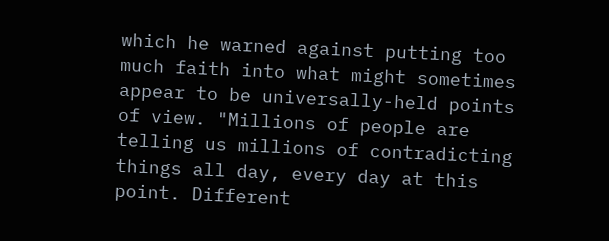which he warned against putting too much faith into what might sometimes appear to be universally-held points of view. "Millions of people are telling us millions of contradicting things all day, every day at this point. Different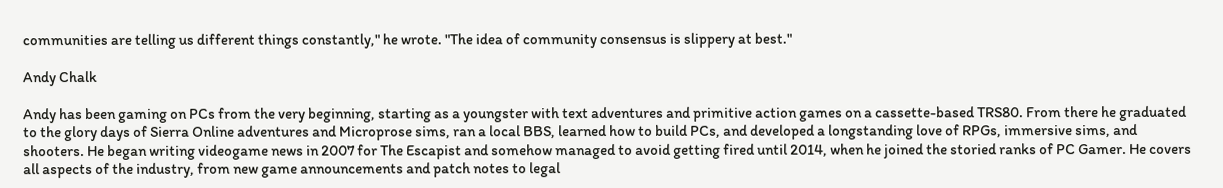communities are telling us different things constantly," he wrote. "The idea of community consensus is slippery at best."

Andy Chalk

Andy has been gaming on PCs from the very beginning, starting as a youngster with text adventures and primitive action games on a cassette-based TRS80. From there he graduated to the glory days of Sierra Online adventures and Microprose sims, ran a local BBS, learned how to build PCs, and developed a longstanding love of RPGs, immersive sims, and shooters. He began writing videogame news in 2007 for The Escapist and somehow managed to avoid getting fired until 2014, when he joined the storied ranks of PC Gamer. He covers all aspects of the industry, from new game announcements and patch notes to legal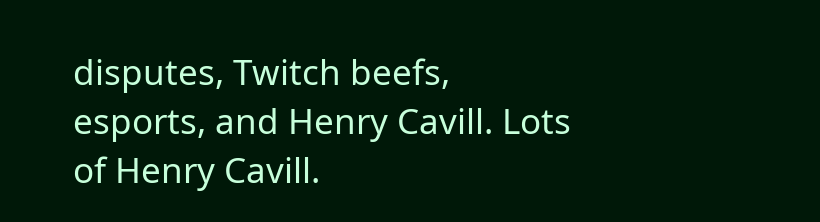disputes, Twitch beefs, esports, and Henry Cavill. Lots of Henry Cavill.